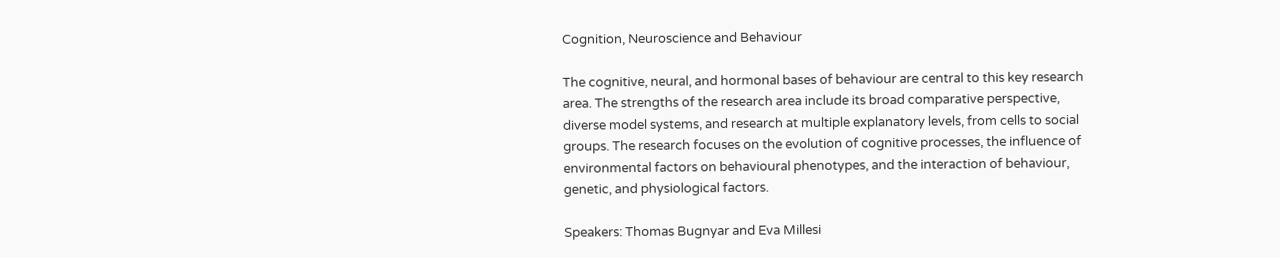Cognition, Neuroscience and Behaviour

The cognitive, neural, and hormonal bases of behaviour are central to this key research area. The strengths of the research area include its broad comparative perspective, diverse model systems, and research at multiple explanatory levels, from cells to social groups. The research focuses on the evolution of cognitive processes, the influence of environmental factors on behavioural phenotypes, and the interaction of behaviour, genetic, and physiological factors.

Speakers: Thomas Bugnyar and Eva Millesi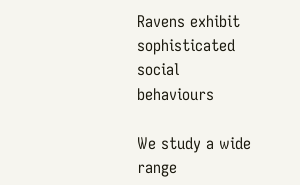Ravens exhibit sophisticated social behaviours

We study a wide range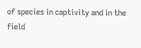of species in captivity and in the field